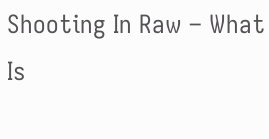Shooting In Raw – What Is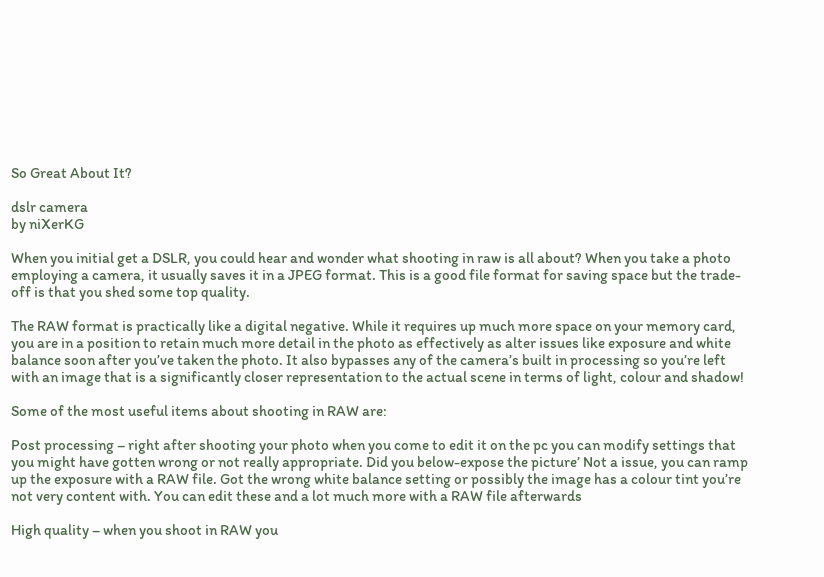So Great About It?

dslr camera
by niXerKG

When you initial get a DSLR, you could hear and wonder what shooting in raw is all about? When you take a photo employing a camera, it usually saves it in a JPEG format. This is a good file format for saving space but the trade-off is that you shed some top quality.

The RAW format is practically like a digital negative. While it requires up much more space on your memory card, you are in a position to retain much more detail in the photo as effectively as alter issues like exposure and white balance soon after you’ve taken the photo. It also bypasses any of the camera’s built in processing so you’re left with an image that is a significantly closer representation to the actual scene in terms of light, colour and shadow!

Some of the most useful items about shooting in RAW are:

Post processing – right after shooting your photo when you come to edit it on the pc you can modify settings that you might have gotten wrong or not really appropriate. Did you below-expose the picture’ Not a issue, you can ramp up the exposure with a RAW file. Got the wrong white balance setting or possibly the image has a colour tint you’re not very content with. You can edit these and a lot much more with a RAW file afterwards

High quality – when you shoot in RAW you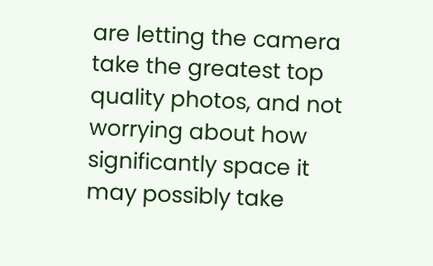are letting the camera take the greatest top quality photos, and not worrying about how significantly space it may possibly take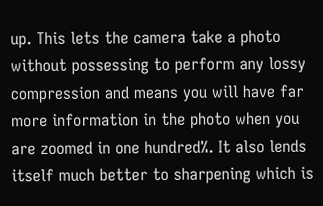up. This lets the camera take a photo without possessing to perform any lossy compression and means you will have far more information in the photo when you are zoomed in one hundred%. It also lends itself much better to sharpening which is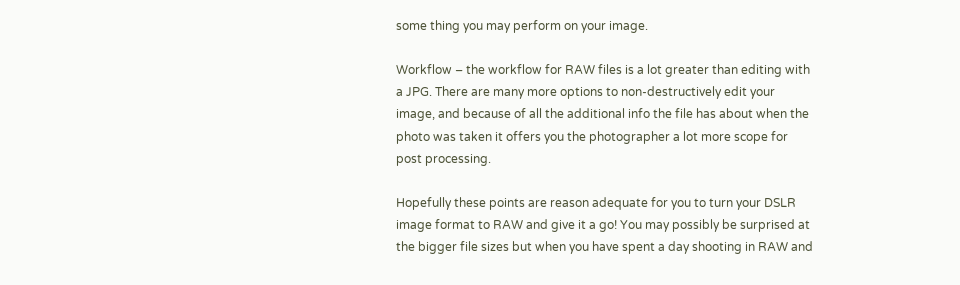some thing you may perform on your image.

Workflow – the workflow for RAW files is a lot greater than editing with a JPG. There are many more options to non-destructively edit your image, and because of all the additional info the file has about when the photo was taken it offers you the photographer a lot more scope for post processing.

Hopefully these points are reason adequate for you to turn your DSLR image format to RAW and give it a go! You may possibly be surprised at the bigger file sizes but when you have spent a day shooting in RAW and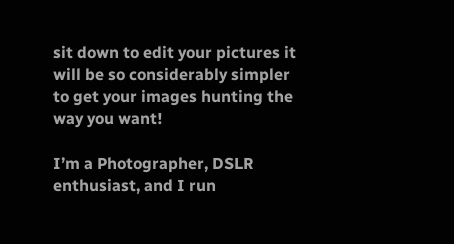sit down to edit your pictures it will be so considerably simpler to get your images hunting the way you want!

I’m a Photographer, DSLR enthusiast, and I run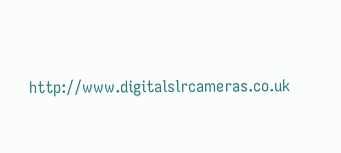http://www.digitalslrcameras.co.uk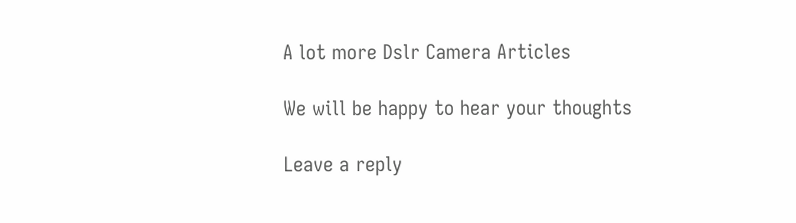A lot more Dslr Camera Articles

We will be happy to hear your thoughts

Leave a reply